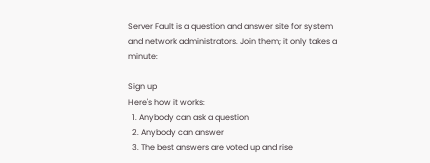Server Fault is a question and answer site for system and network administrators. Join them; it only takes a minute:

Sign up
Here's how it works:
  1. Anybody can ask a question
  2. Anybody can answer
  3. The best answers are voted up and rise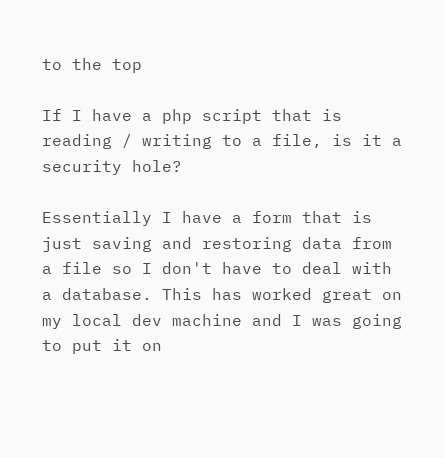to the top

If I have a php script that is reading / writing to a file, is it a security hole?

Essentially I have a form that is just saving and restoring data from a file so I don't have to deal with a database. This has worked great on my local dev machine and I was going to put it on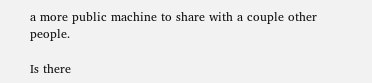a more public machine to share with a couple other people.

Is there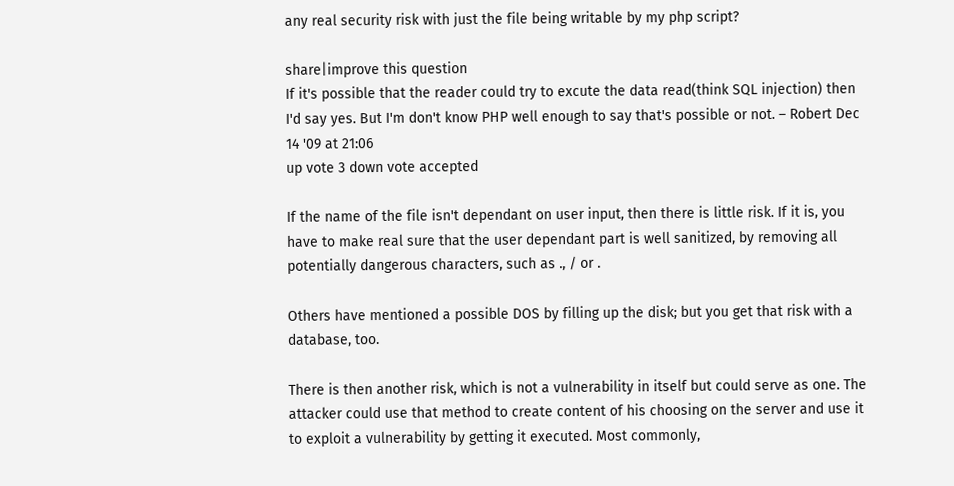any real security risk with just the file being writable by my php script?

share|improve this question
If it's possible that the reader could try to excute the data read(think SQL injection) then I'd say yes. But I'm don't know PHP well enough to say that's possible or not. – Robert Dec 14 '09 at 21:06
up vote 3 down vote accepted

If the name of the file isn't dependant on user input, then there is little risk. If it is, you have to make real sure that the user dependant part is well sanitized, by removing all potentially dangerous characters, such as ., / or .

Others have mentioned a possible DOS by filling up the disk; but you get that risk with a database, too.

There is then another risk, which is not a vulnerability in itself but could serve as one. The attacker could use that method to create content of his choosing on the server and use it to exploit a vulnerability by getting it executed. Most commonly,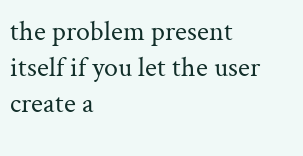the problem present itself if you let the user create a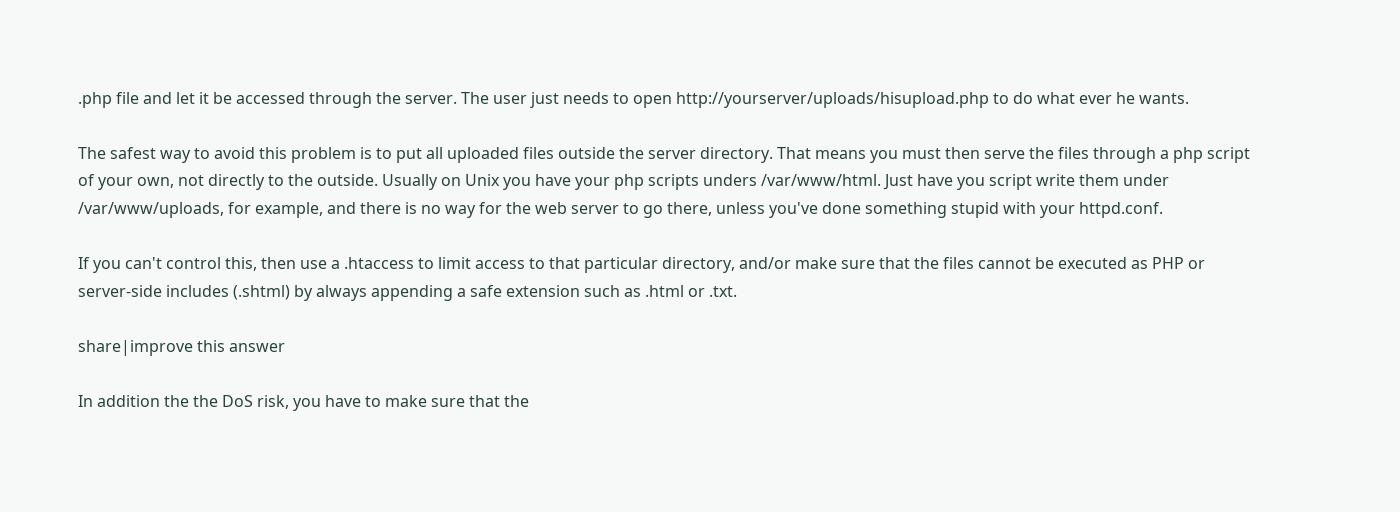.php file and let it be accessed through the server. The user just needs to open http://yourserver/uploads/hisupload.php to do what ever he wants.

The safest way to avoid this problem is to put all uploaded files outside the server directory. That means you must then serve the files through a php script of your own, not directly to the outside. Usually on Unix you have your php scripts unders /var/www/html. Just have you script write them under /var/www/uploads, for example, and there is no way for the web server to go there, unless you've done something stupid with your httpd.conf.

If you can't control this, then use a .htaccess to limit access to that particular directory, and/or make sure that the files cannot be executed as PHP or server-side includes (.shtml) by always appending a safe extension such as .html or .txt.

share|improve this answer

In addition the the DoS risk, you have to make sure that the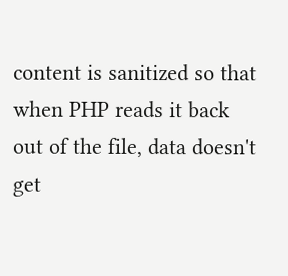content is sanitized so that when PHP reads it back out of the file, data doesn't get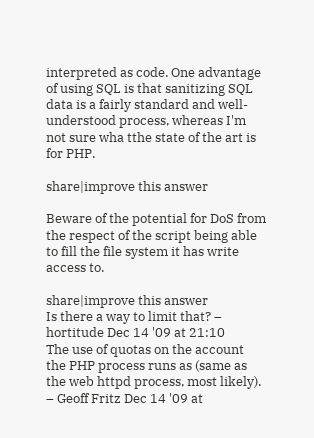interpreted as code. One advantage of using SQL is that sanitizing SQL data is a fairly standard and well-understood process, whereas I'm not sure wha tthe state of the art is for PHP.

share|improve this answer

Beware of the potential for DoS from the respect of the script being able to fill the file system it has write access to.

share|improve this answer
Is there a way to limit that? – hortitude Dec 14 '09 at 21:10
The use of quotas on the account the PHP process runs as (same as the web httpd process, most likely). – Geoff Fritz Dec 14 '09 at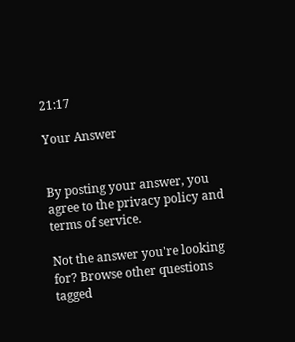21:17

Your Answer


By posting your answer, you agree to the privacy policy and terms of service.

Not the answer you're looking for? Browse other questions tagged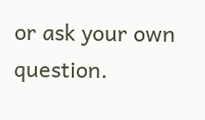or ask your own question.